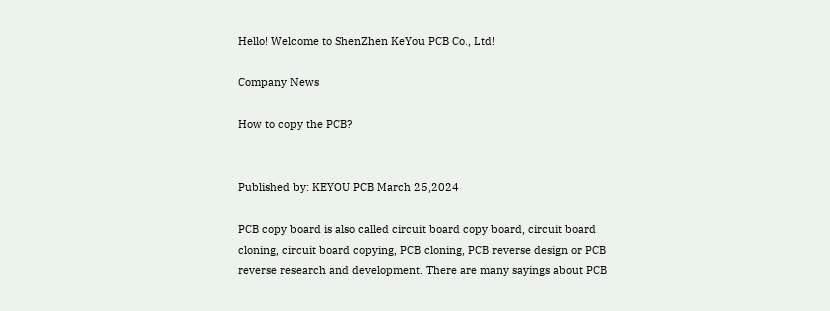Hello! Welcome to ShenZhen KeYou PCB Co., Ltd!

Company News

How to copy the PCB?


Published by: KEYOU PCB March 25,2024

PCB copy board is also called circuit board copy board, circuit board cloning, circuit board copying, PCB cloning, PCB reverse design or PCB reverse research and development. There are many sayings about PCB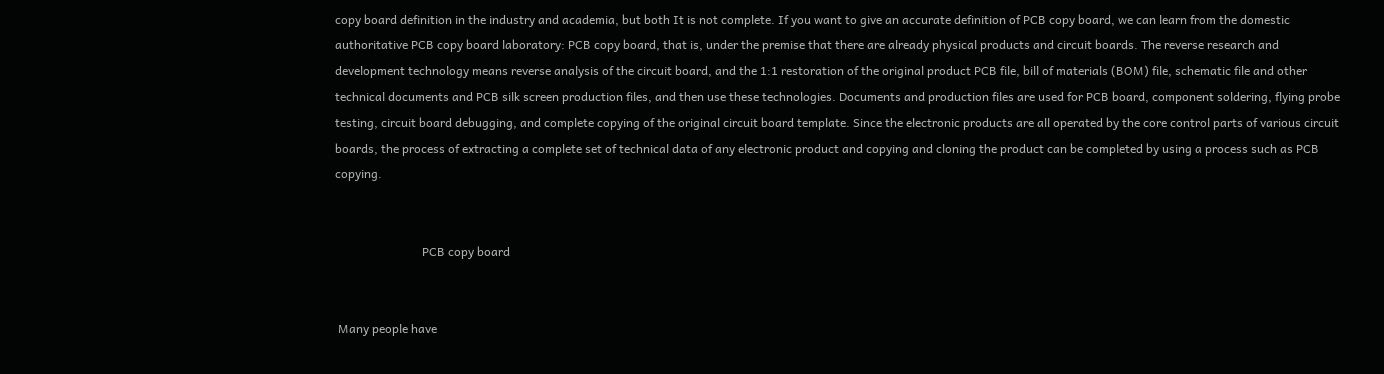copy board definition in the industry and academia, but both It is not complete. If you want to give an accurate definition of PCB copy board, we can learn from the domestic authoritative PCB copy board laboratory: PCB copy board, that is, under the premise that there are already physical products and circuit boards. The reverse research and development technology means reverse analysis of the circuit board, and the 1:1 restoration of the original product PCB file, bill of materials (BOM) file, schematic file and other technical documents and PCB silk screen production files, and then use these technologies. Documents and production files are used for PCB board, component soldering, flying probe testing, circuit board debugging, and complete copying of the original circuit board template. Since the electronic products are all operated by the core control parts of various circuit boards, the process of extracting a complete set of technical data of any electronic product and copying and cloning the product can be completed by using a process such as PCB copying.


                             PCB copy board


 Many people have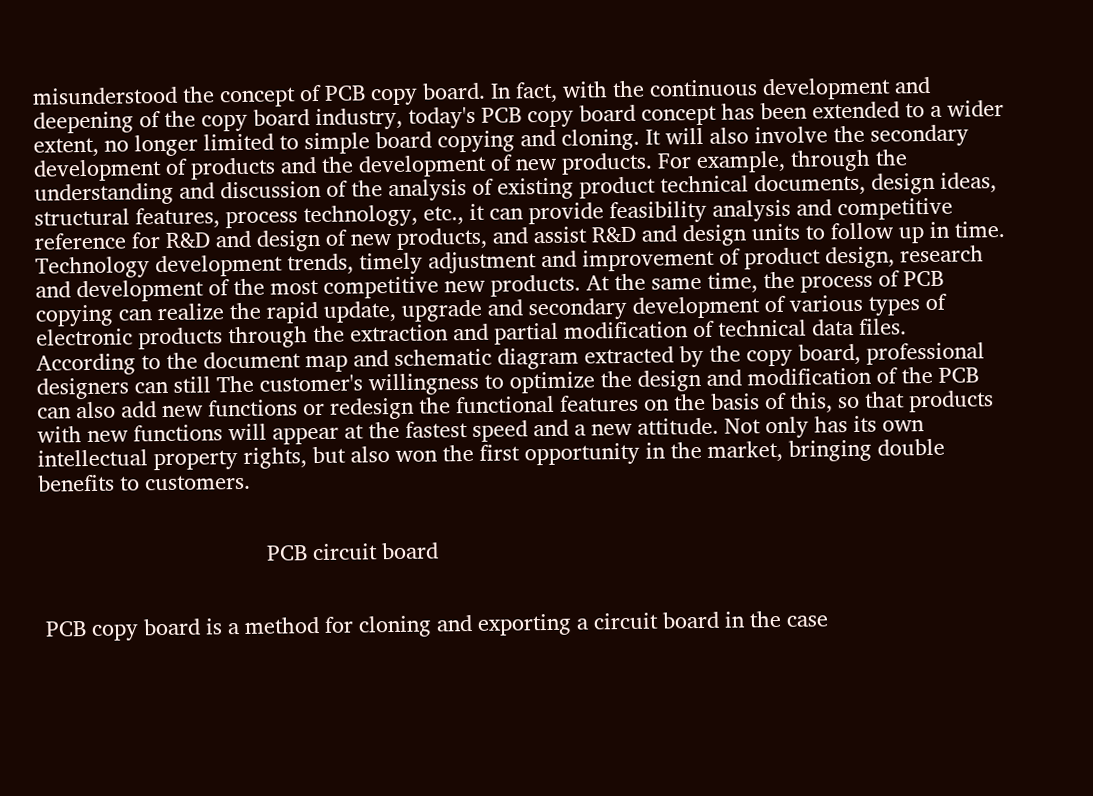misunderstood the concept of PCB copy board. In fact, with the continuous development and deepening of the copy board industry, today's PCB copy board concept has been extended to a wider extent, no longer limited to simple board copying and cloning. It will also involve the secondary development of products and the development of new products. For example, through the understanding and discussion of the analysis of existing product technical documents, design ideas, structural features, process technology, etc., it can provide feasibility analysis and competitive reference for R&D and design of new products, and assist R&D and design units to follow up in time. Technology development trends, timely adjustment and improvement of product design, research and development of the most competitive new products. At the same time, the process of PCB copying can realize the rapid update, upgrade and secondary development of various types of electronic products through the extraction and partial modification of technical data files. According to the document map and schematic diagram extracted by the copy board, professional designers can still The customer's willingness to optimize the design and modification of the PCB can also add new functions or redesign the functional features on the basis of this, so that products with new functions will appear at the fastest speed and a new attitude. Not only has its own intellectual property rights, but also won the first opportunity in the market, bringing double benefits to customers.


                                      PCB circuit board


 PCB copy board is a method for cloning and exporting a circuit board in the case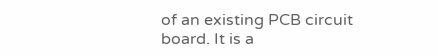of an existing PCB circuit board. It is a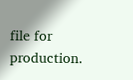file for production.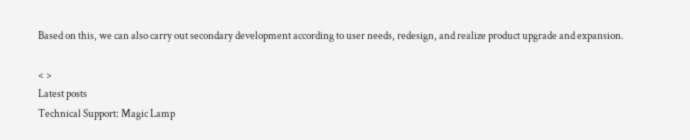Based on this, we can also carry out secondary development according to user needs, redesign, and realize product upgrade and expansion.

< >
Latest posts
Technical Support: Magic Lamp